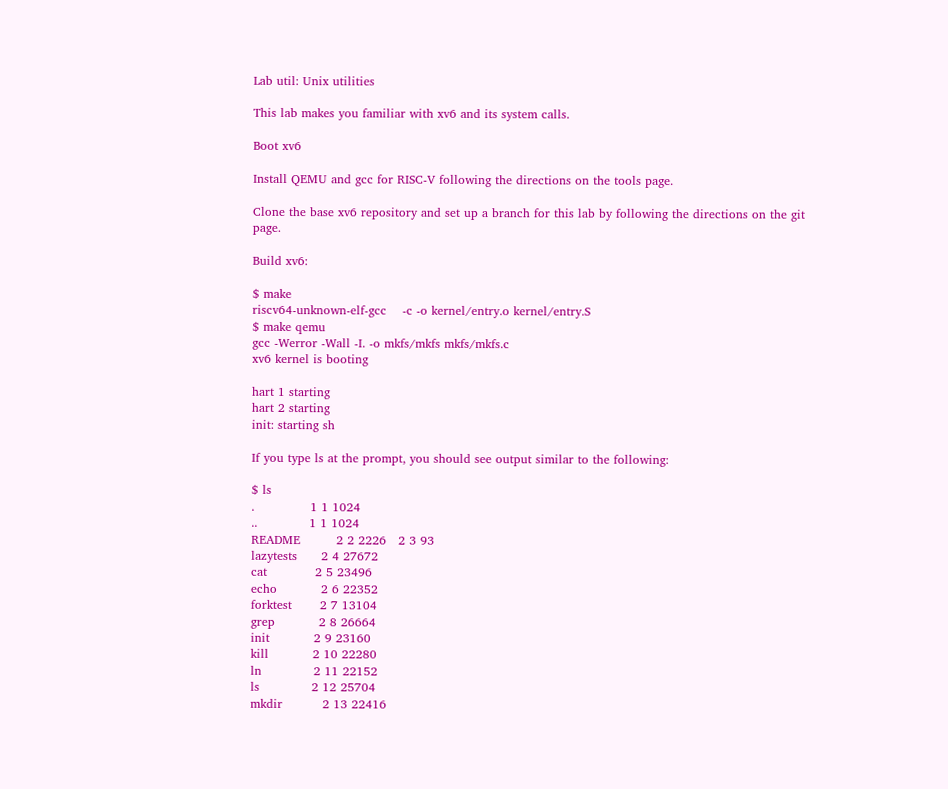Lab util: Unix utilities

This lab makes you familiar with xv6 and its system calls.

Boot xv6

Install QEMU and gcc for RISC-V following the directions on the tools page.

Clone the base xv6 repository and set up a branch for this lab by following the directions on the git page.

Build xv6:

$ make
riscv64-unknown-elf-gcc    -c -o kernel/entry.o kernel/entry.S
$ make qemu
gcc -Werror -Wall -I. -o mkfs/mkfs mkfs/mkfs.c
xv6 kernel is booting

hart 1 starting
hart 2 starting
init: starting sh

If you type ls at the prompt, you should see output similar to the following:

$ ls
.              1 1 1024
..             1 1 1024
README         2 2 2226   2 3 93
lazytests      2 4 27672
cat            2 5 23496
echo           2 6 22352
forktest       2 7 13104
grep           2 8 26664
init           2 9 23160
kill           2 10 22280
ln             2 11 22152
ls             2 12 25704
mkdir          2 13 22416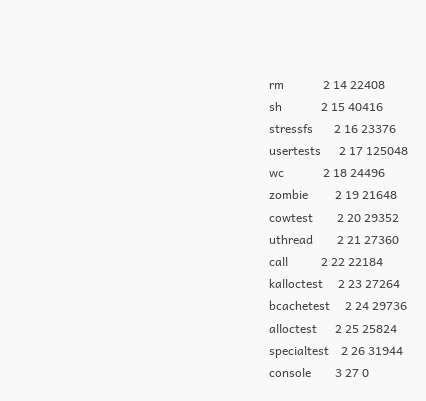rm             2 14 22408
sh             2 15 40416
stressfs       2 16 23376
usertests      2 17 125048
wc             2 18 24496
zombie         2 19 21648
cowtest        2 20 29352
uthread        2 21 27360
call           2 22 22184
kalloctest     2 23 27264
bcachetest     2 24 29736
alloctest      2 25 25824
specialtest    2 26 31944
console        3 27 0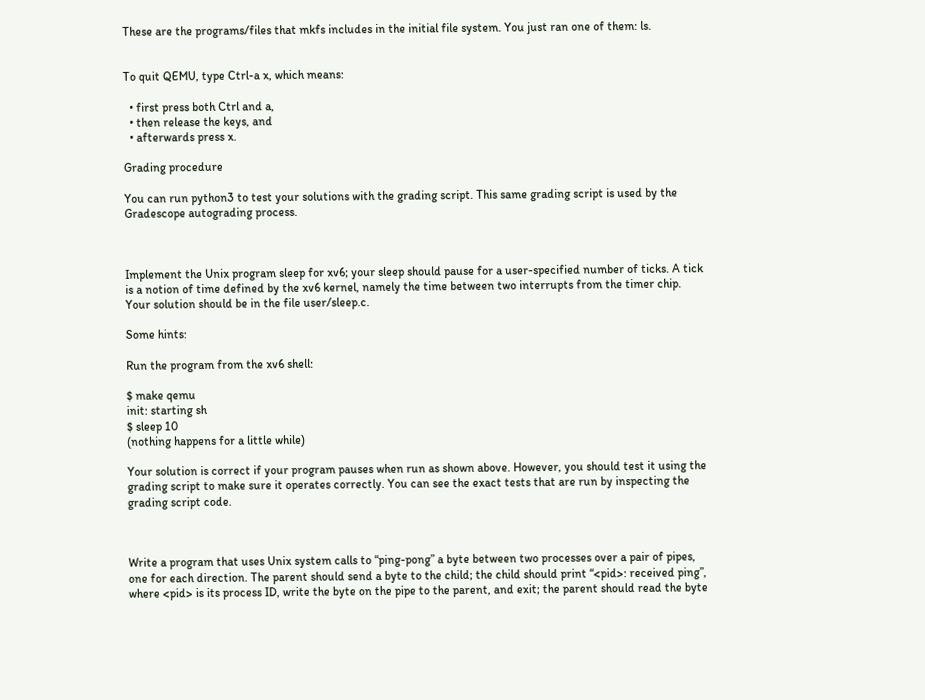These are the programs/files that mkfs includes in the initial file system. You just ran one of them: ls.


To quit QEMU, type Ctrl-a x, which means:

  • first press both Ctrl and a,
  • then release the keys, and
  • afterwards press x.

Grading procedure

You can run python3 to test your solutions with the grading script. This same grading script is used by the Gradescope autograding process.



Implement the Unix program sleep for xv6; your sleep should pause for a user-specified number of ticks. A tick is a notion of time defined by the xv6 kernel, namely the time between two interrupts from the timer chip. Your solution should be in the file user/sleep.c.

Some hints:

Run the program from the xv6 shell:

$ make qemu
init: starting sh
$ sleep 10
(nothing happens for a little while)

Your solution is correct if your program pauses when run as shown above. However, you should test it using the grading script to make sure it operates correctly. You can see the exact tests that are run by inspecting the grading script code.



Write a program that uses Unix system calls to “ping-pong” a byte between two processes over a pair of pipes, one for each direction. The parent should send a byte to the child; the child should print “<pid>: received ping”, where <pid> is its process ID, write the byte on the pipe to the parent, and exit; the parent should read the byte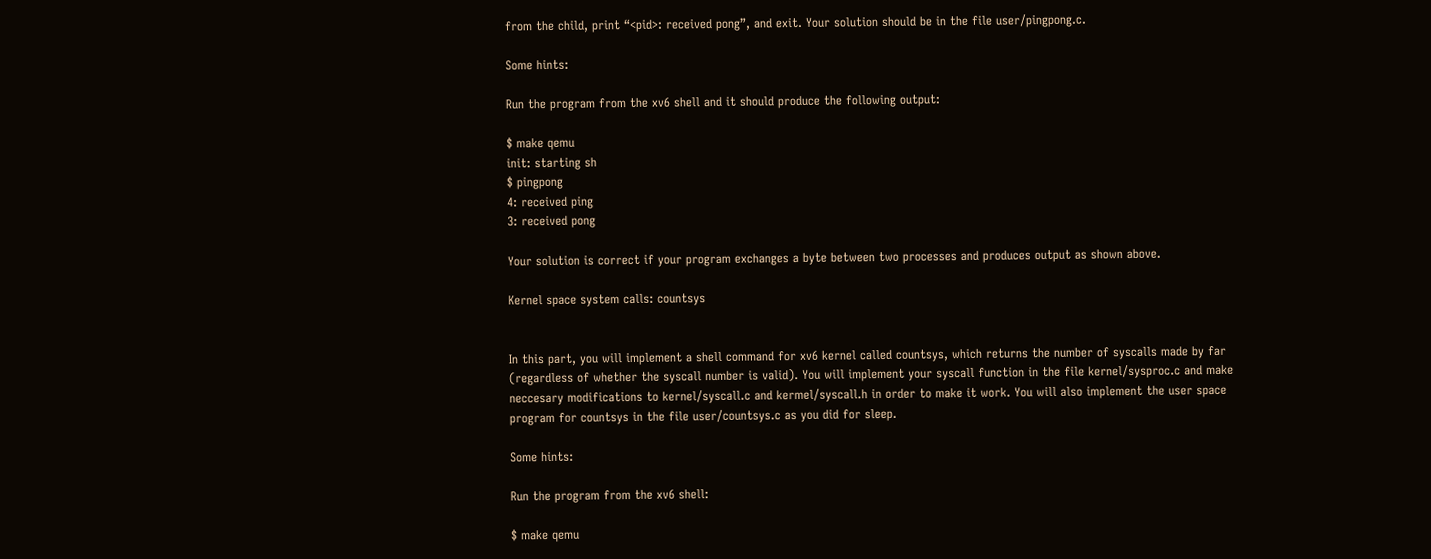from the child, print “<pid>: received pong”, and exit. Your solution should be in the file user/pingpong.c.

Some hints:

Run the program from the xv6 shell and it should produce the following output:

$ make qemu
init: starting sh
$ pingpong
4: received ping
3: received pong

Your solution is correct if your program exchanges a byte between two processes and produces output as shown above.

Kernel space system calls: countsys


In this part, you will implement a shell command for xv6 kernel called countsys, which returns the number of syscalls made by far (regardless of whether the syscall number is valid). You will implement your syscall function in the file kernel/sysproc.c and make neccesary modifications to kernel/syscall.c and kermel/syscall.h in order to make it work. You will also implement the user space program for countsys in the file user/countsys.c as you did for sleep.

Some hints:

Run the program from the xv6 shell:

$ make qemu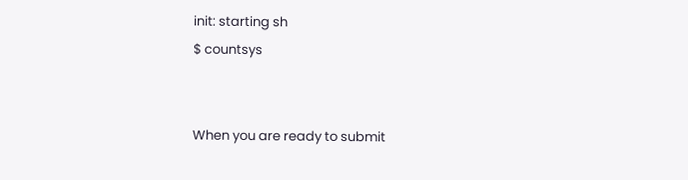init: starting sh
$ countsys


When you are ready to submit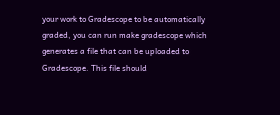your work to Gradescope to be automatically graded, you can run make gradescope which generates a file that can be uploaded to Gradescope. This file should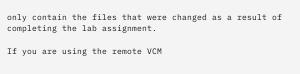only contain the files that were changed as a result of completing the lab assignment.

If you are using the remote VCM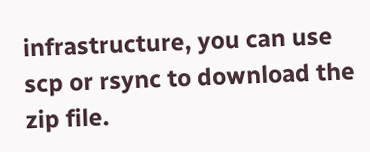infrastructure, you can use scp or rsync to download the zip file.